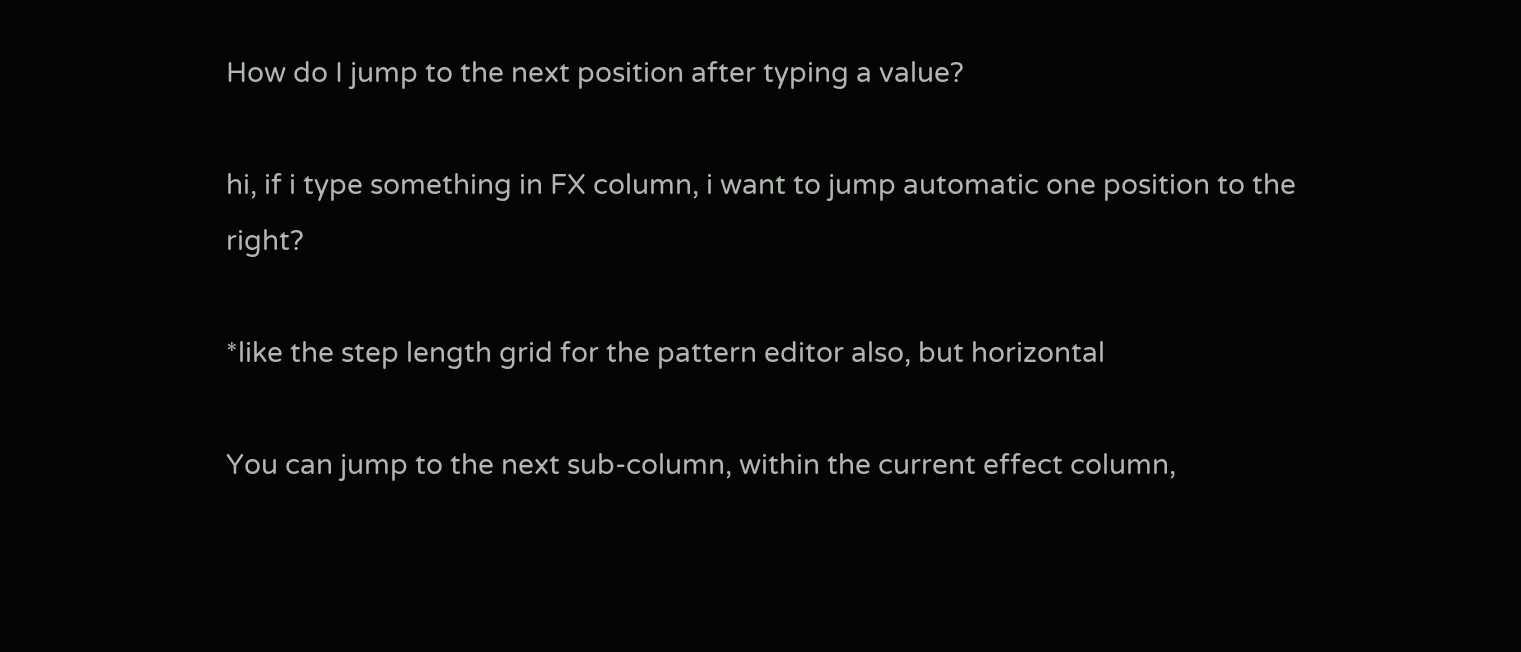How do I jump to the next position after typing a value?

hi, if i type something in FX column, i want to jump automatic one position to the right?

*like the step length grid for the pattern editor also, but horizontal

You can jump to the next sub-column, within the current effect column,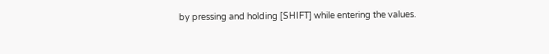by pressing and holding [SHIFT] while entering the values.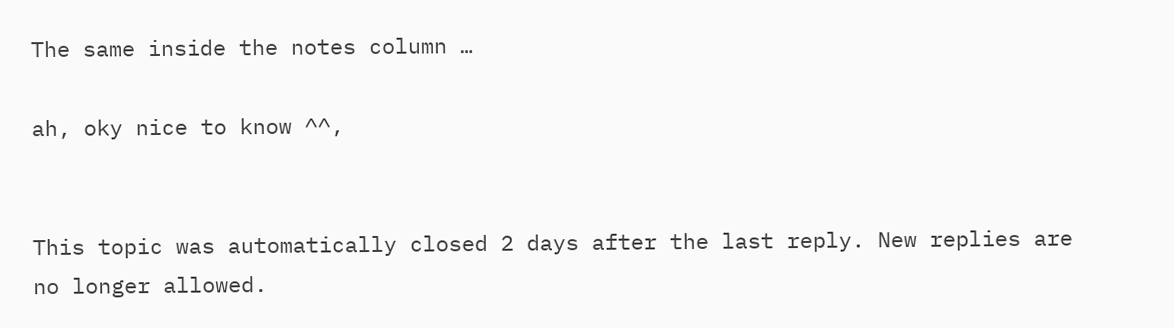The same inside the notes column …

ah, oky nice to know ^^,


This topic was automatically closed 2 days after the last reply. New replies are no longer allowed.